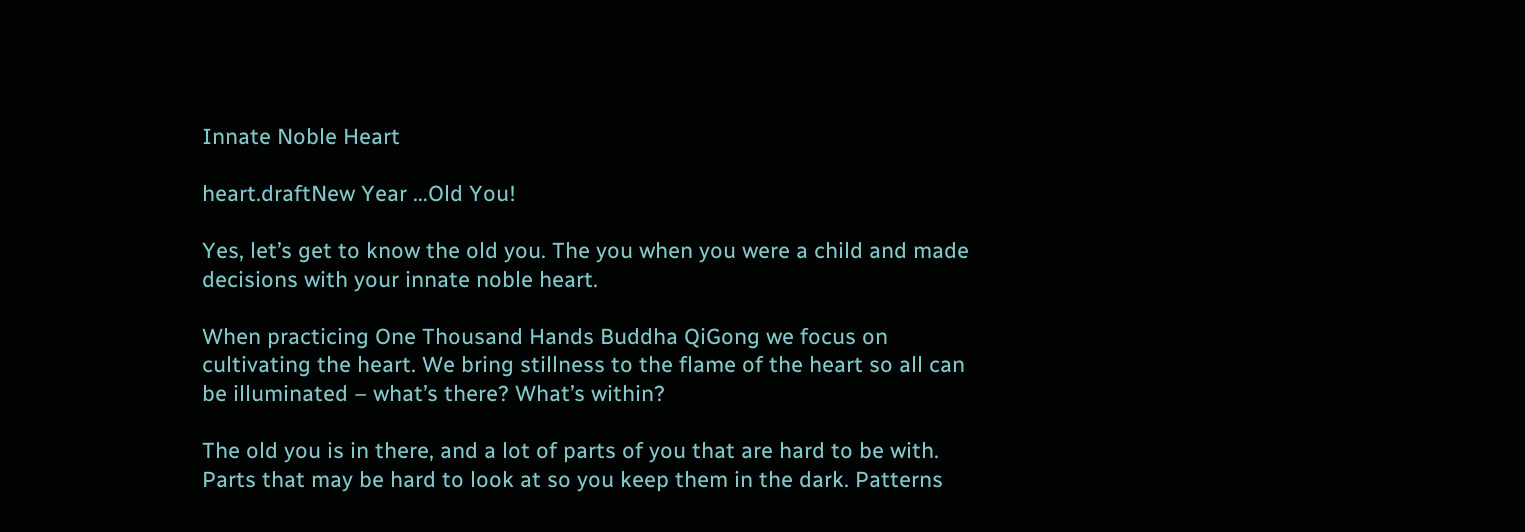Innate Noble Heart

heart.draftNew Year …Old You!

Yes, let’s get to know the old you. The you when you were a child and made decisions with your innate noble heart.

When practicing One Thousand Hands Buddha QiGong we focus on cultivating the heart. We bring stillness to the flame of the heart so all can be illuminated – what’s there? What’s within?

The old you is in there, and a lot of parts of you that are hard to be with. Parts that may be hard to look at so you keep them in the dark. Patterns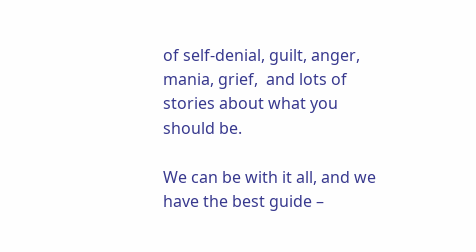of self-denial, guilt, anger, mania, grief,  and lots of stories about what you should be.

We can be with it all, and we have the best guide –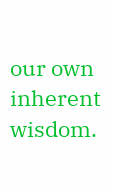our own inherent wisdom.